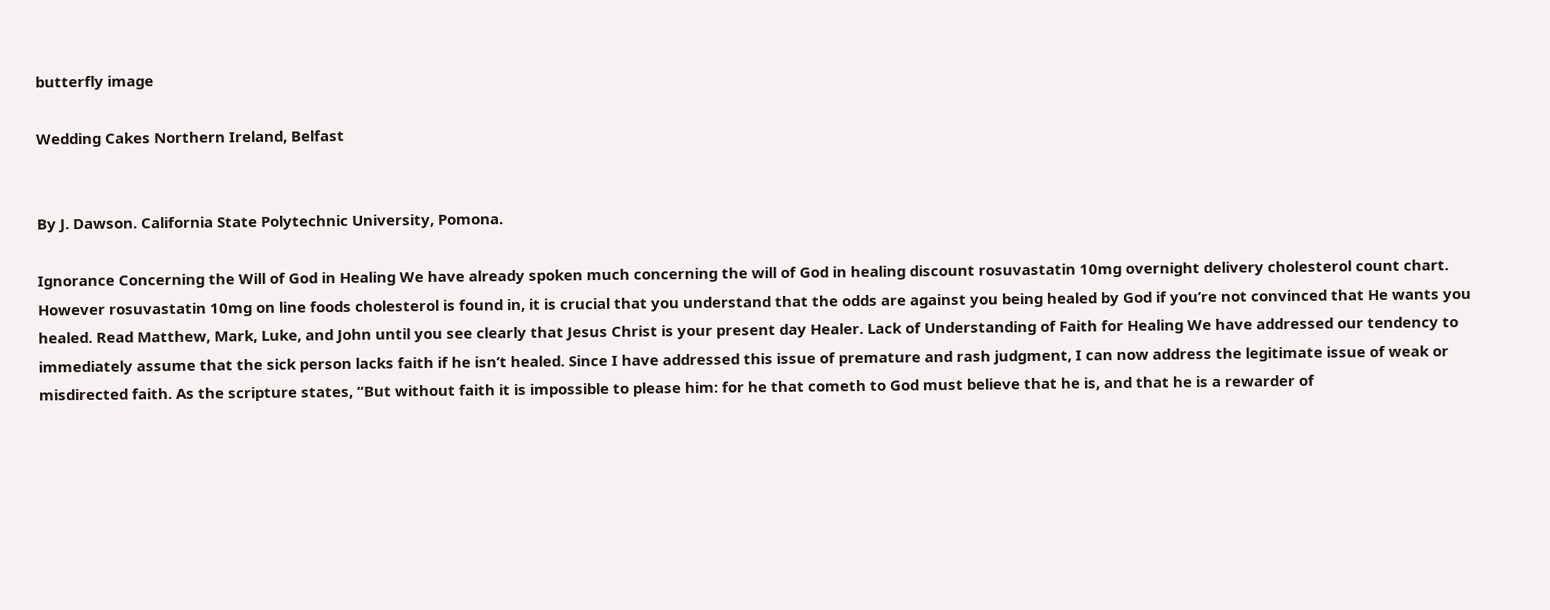butterfly image

Wedding Cakes Northern Ireland, Belfast


By J. Dawson. California State Polytechnic University, Pomona.

Ignorance Concerning the Will of God in Healing We have already spoken much concerning the will of God in healing discount rosuvastatin 10mg overnight delivery cholesterol count chart. However rosuvastatin 10mg on line foods cholesterol is found in, it is crucial that you understand that the odds are against you being healed by God if you’re not convinced that He wants you healed. Read Matthew, Mark, Luke, and John until you see clearly that Jesus Christ is your present day Healer. Lack of Understanding of Faith for Healing We have addressed our tendency to immediately assume that the sick person lacks faith if he isn’t healed. Since I have addressed this issue of premature and rash judgment, I can now address the legitimate issue of weak or misdirected faith. As the scripture states, “But without faith it is impossible to please him: for he that cometh to God must believe that he is, and that he is a rewarder of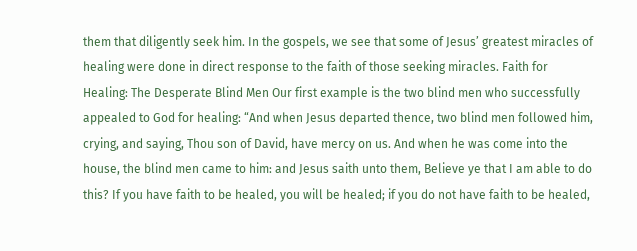them that diligently seek him. In the gospels, we see that some of Jesus’ greatest miracles of healing were done in direct response to the faith of those seeking miracles. Faith for Healing: The Desperate Blind Men Our first example is the two blind men who successfully appealed to God for healing: “And when Jesus departed thence, two blind men followed him, crying, and saying, Thou son of David, have mercy on us. And when he was come into the house, the blind men came to him: and Jesus saith unto them, Believe ye that I am able to do this? If you have faith to be healed, you will be healed; if you do not have faith to be healed,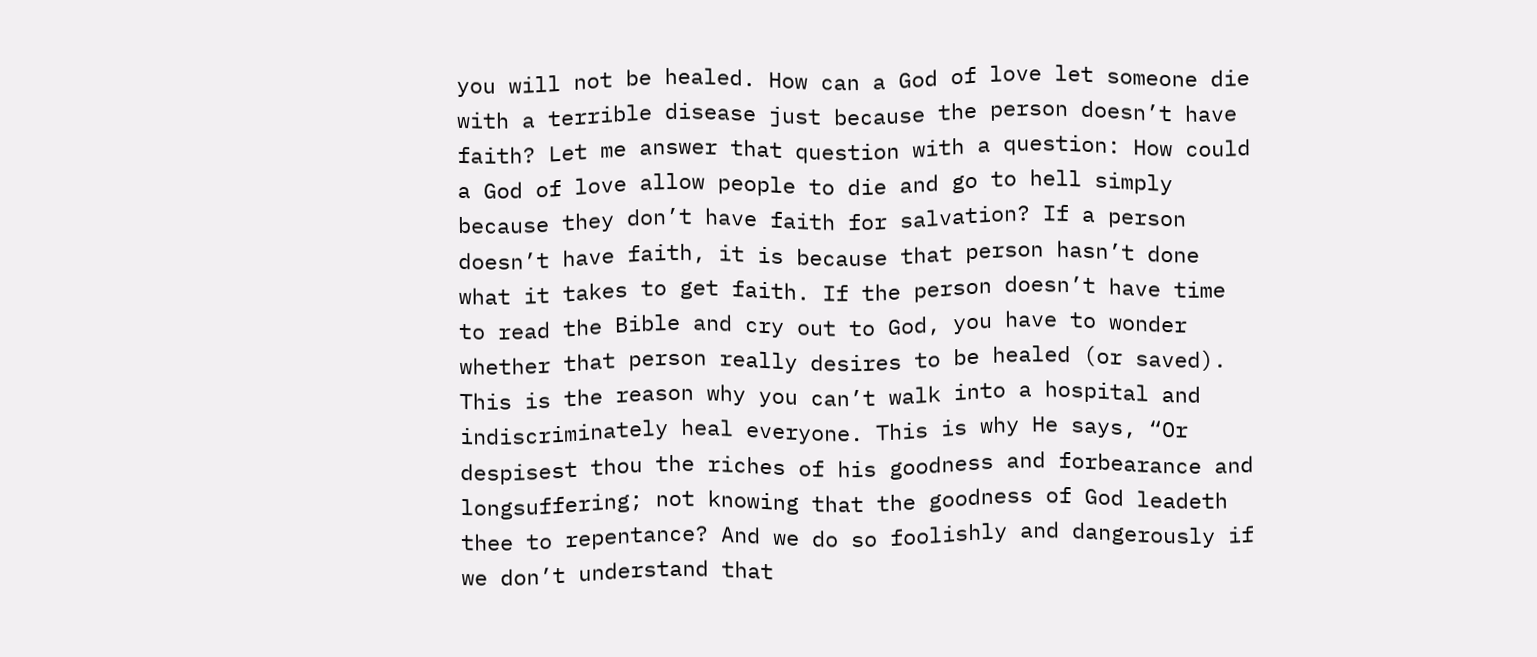you will not be healed. How can a God of love let someone die with a terrible disease just because the person doesn’t have faith? Let me answer that question with a question: How could a God of love allow people to die and go to hell simply because they don’t have faith for salvation? If a person doesn’t have faith, it is because that person hasn’t done what it takes to get faith. If the person doesn’t have time to read the Bible and cry out to God, you have to wonder whether that person really desires to be healed (or saved). This is the reason why you can’t walk into a hospital and indiscriminately heal everyone. This is why He says, “Or despisest thou the riches of his goodness and forbearance and longsuffering; not knowing that the goodness of God leadeth thee to repentance? And we do so foolishly and dangerously if we don’t understand that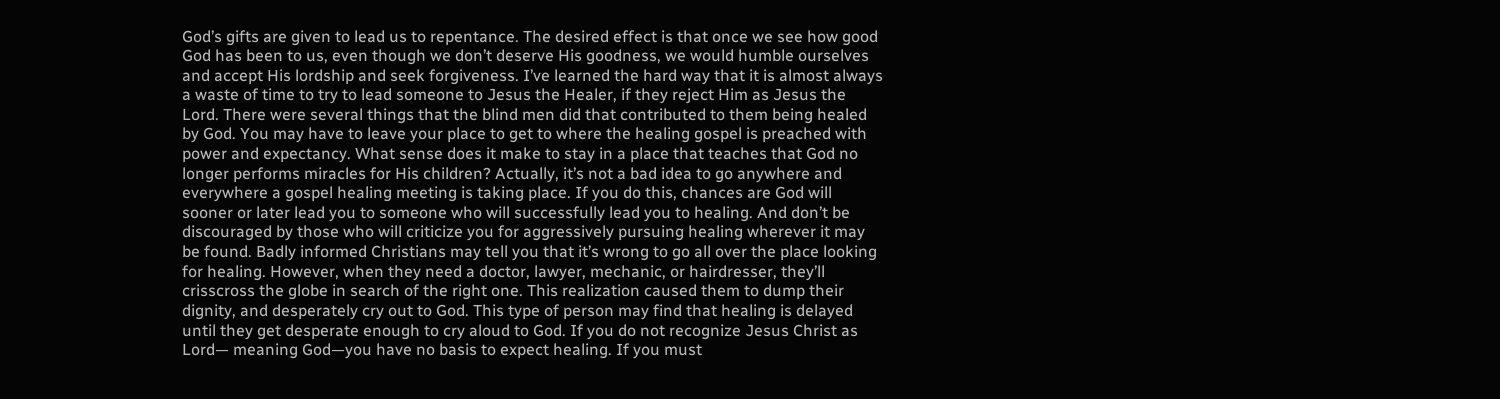God’s gifts are given to lead us to repentance. The desired effect is that once we see how good God has been to us, even though we don’t deserve His goodness, we would humble ourselves and accept His lordship and seek forgiveness. I’ve learned the hard way that it is almost always a waste of time to try to lead someone to Jesus the Healer, if they reject Him as Jesus the Lord. There were several things that the blind men did that contributed to them being healed by God. You may have to leave your place to get to where the healing gospel is preached with power and expectancy. What sense does it make to stay in a place that teaches that God no longer performs miracles for His children? Actually, it’s not a bad idea to go anywhere and everywhere a gospel healing meeting is taking place. If you do this, chances are God will sooner or later lead you to someone who will successfully lead you to healing. And don’t be discouraged by those who will criticize you for aggressively pursuing healing wherever it may be found. Badly informed Christians may tell you that it’s wrong to go all over the place looking for healing. However, when they need a doctor, lawyer, mechanic, or hairdresser, they’ll crisscross the globe in search of the right one. This realization caused them to dump their dignity, and desperately cry out to God. This type of person may find that healing is delayed until they get desperate enough to cry aloud to God. If you do not recognize Jesus Christ as Lord— meaning God—you have no basis to expect healing. If you must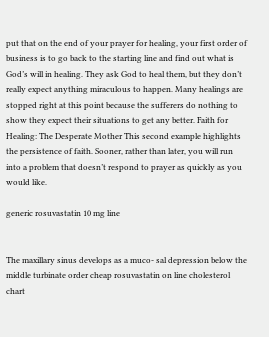put that on the end of your prayer for healing, your first order of business is to go back to the starting line and find out what is God’s will in healing. They ask God to heal them, but they don’t really expect anything miraculous to happen. Many healings are stopped right at this point because the sufferers do nothing to show they expect their situations to get any better. Faith for Healing: The Desperate Mother This second example highlights the persistence of faith. Sooner, rather than later, you will run into a problem that doesn’t respond to prayer as quickly as you would like.

generic rosuvastatin 10 mg line


The maxillary sinus develops as a muco- sal depression below the middle turbinate order cheap rosuvastatin on line cholesterol chart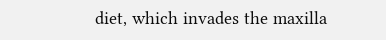diet, which invades the maxilla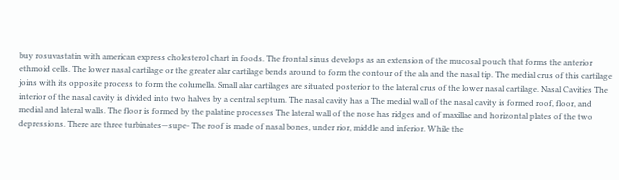buy rosuvastatin with american express cholesterol chart in foods. The frontal sinus develops as an extension of the mucosal pouch that forms the anterior ethmoid cells. The lower nasal cartilage or the greater alar cartilage bends around to form the contour of the ala and the nasal tip. The medial crus of this cartilage joins with its opposite process to form the columella. Small alar cartilages are situated posterior to the lateral crus of the lower nasal cartilage. Nasal Cavities The interior of the nasal cavity is divided into two halves by a central septum. The nasal cavity has a The medial wall of the nasal cavity is formed roof, floor, and medial and lateral walls. The floor is formed by the palatine processes The lateral wall of the nose has ridges and of maxillae and horizontal plates of the two depressions. There are three turbinates—supe- The roof is made of nasal bones, under rior, middle and inferior. While the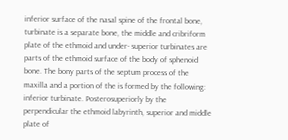inferior surface of the nasal spine of the frontal bone, turbinate is a separate bone, the middle and cribriform plate of the ethmoid and under- superior turbinates are parts of the ethmoid surface of the body of sphenoid bone. The bony parts of the septum process of the maxilla and a portion of the is formed by the following: inferior turbinate. Posterosuperiorly by the perpendicular the ethmoid labyrinth, superior and middle plate of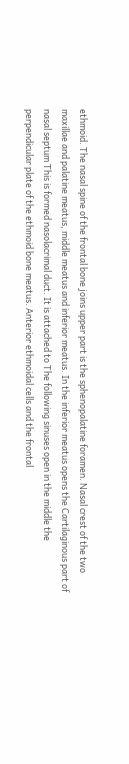ethmoid. The nasal spine of the frontal bone joins upper part is the sphenopalatine foramen. Nasal crest of the two maxillae and palatine meatus, middle meatus and inferior meatus. In the inferior meatus opens the Cartilaginous part of nasal septum This is formed nasolacrimal duct. It is attached to The following sinuses open in the middle the perpendicular plate of the ethmoid bone meatus. Anterior ethmoidal cells and the frontal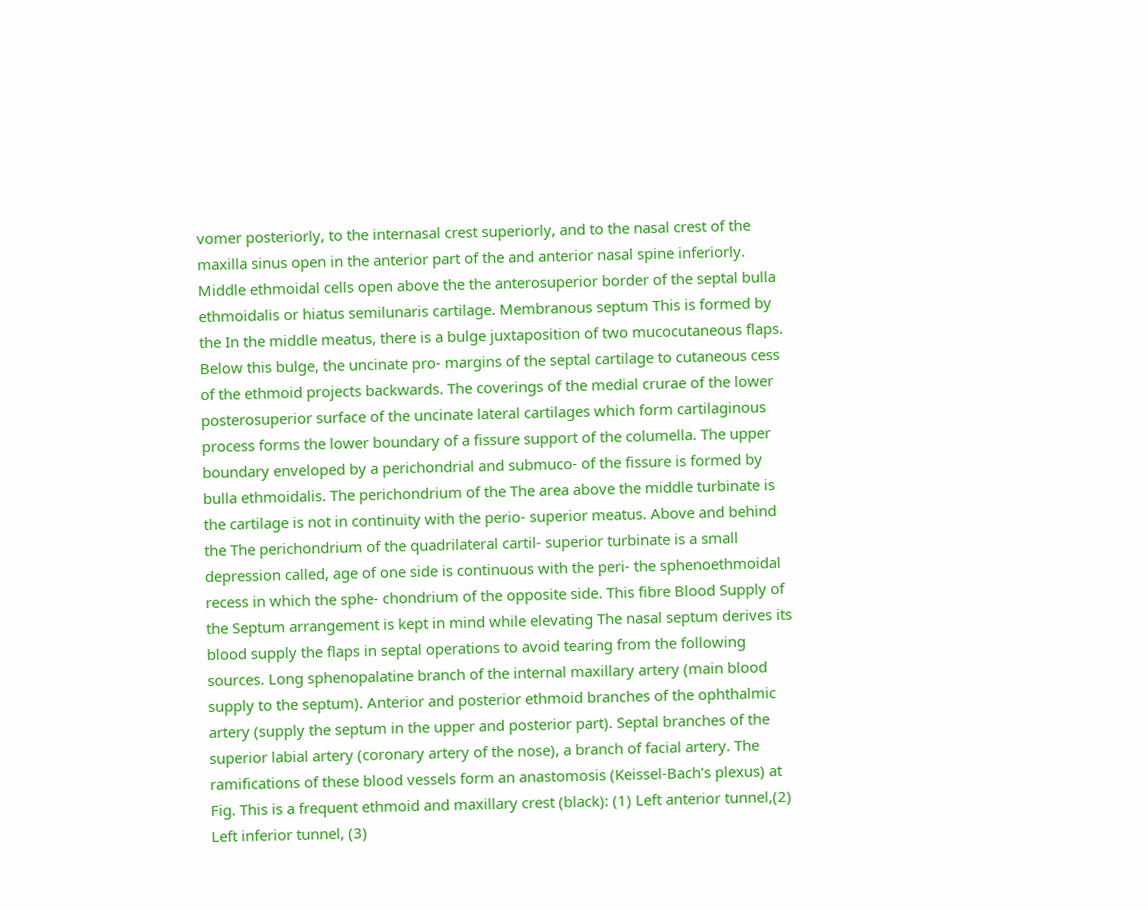vomer posteriorly, to the internasal crest superiorly, and to the nasal crest of the maxilla sinus open in the anterior part of the and anterior nasal spine inferiorly. Middle ethmoidal cells open above the the anterosuperior border of the septal bulla ethmoidalis or hiatus semilunaris cartilage. Membranous septum This is formed by the In the middle meatus, there is a bulge juxtaposition of two mucocutaneous flaps. Below this bulge, the uncinate pro- margins of the septal cartilage to cutaneous cess of the ethmoid projects backwards. The coverings of the medial crurae of the lower posterosuperior surface of the uncinate lateral cartilages which form cartilaginous process forms the lower boundary of a fissure support of the columella. The upper boundary enveloped by a perichondrial and submuco- of the fissure is formed by bulla ethmoidalis. The perichondrium of the The area above the middle turbinate is the cartilage is not in continuity with the perio- superior meatus. Above and behind the The perichondrium of the quadrilateral cartil- superior turbinate is a small depression called, age of one side is continuous with the peri- the sphenoethmoidal recess in which the sphe- chondrium of the opposite side. This fibre Blood Supply of the Septum arrangement is kept in mind while elevating The nasal septum derives its blood supply the flaps in septal operations to avoid tearing from the following sources. Long sphenopalatine branch of the internal maxillary artery (main blood supply to the septum). Anterior and posterior ethmoid branches of the ophthalmic artery (supply the septum in the upper and posterior part). Septal branches of the superior labial artery (coronary artery of the nose), a branch of facial artery. The ramifications of these blood vessels form an anastomosis (Keissel-Bach’s plexus) at Fig. This is a frequent ethmoid and maxillary crest (black): (1) Left anterior tunnel,(2) Left inferior tunnel, (3)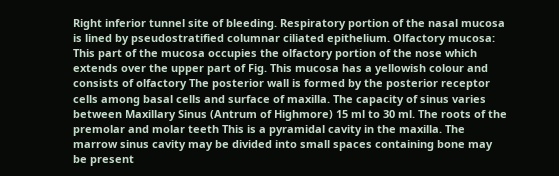Right inferior tunnel site of bleeding. Respiratory portion of the nasal mucosa is lined by pseudostratified columnar ciliated epithelium. Olfactory mucosa: This part of the mucosa occupies the olfactory portion of the nose which extends over the upper part of Fig. This mucosa has a yellowish colour and consists of olfactory The posterior wall is formed by the posterior receptor cells among basal cells and surface of maxilla. The capacity of sinus varies between Maxillary Sinus (Antrum of Highmore) 15 ml to 30 ml. The roots of the premolar and molar teeth This is a pyramidal cavity in the maxilla. The marrow sinus cavity may be divided into small spaces containing bone may be present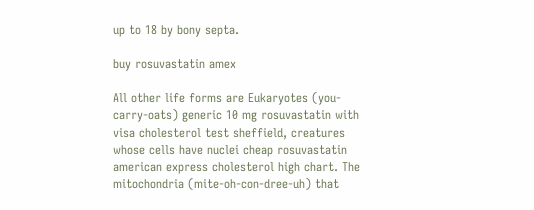up to 18 by bony septa.

buy rosuvastatin amex

All other life forms are Eukaryotes (you-carry-oats) generic 10 mg rosuvastatin with visa cholesterol test sheffield, creatures whose cells have nuclei cheap rosuvastatin american express cholesterol high chart. The mitochondria (mite-oh-con-dree-uh) that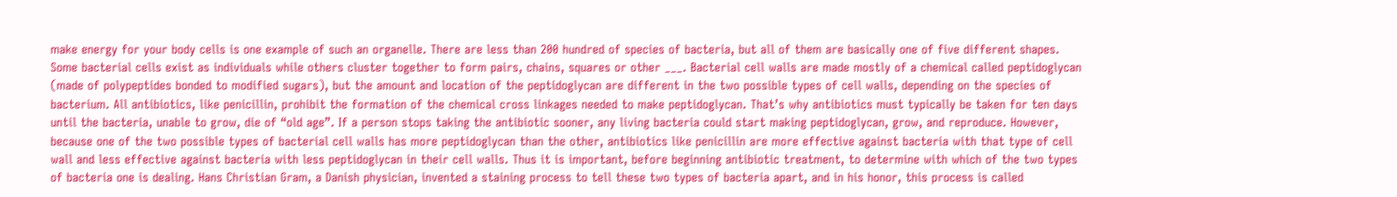make energy for your body cells is one example of such an organelle. There are less than 200 hundred of species of bacteria, but all of them are basically one of five different shapes. Some bacterial cells exist as individuals while others cluster together to form pairs, chains, squares or other ___. Bacterial cell walls are made mostly of a chemical called peptidoglycan (made of polypeptides bonded to modified sugars), but the amount and location of the peptidoglycan are different in the two possible types of cell walls, depending on the species of bacterium. All antibiotics, like penicillin, prohibit the formation of the chemical cross linkages needed to make peptidoglycan. That’s why antibiotics must typically be taken for ten days until the bacteria, unable to grow, die of “old age”. If a person stops taking the antibiotic sooner, any living bacteria could start making peptidoglycan, grow, and reproduce. However, because one of the two possible types of bacterial cell walls has more peptidoglycan than the other, antibiotics like penicillin are more effective against bacteria with that type of cell wall and less effective against bacteria with less peptidoglycan in their cell walls. Thus it is important, before beginning antibiotic treatment, to determine with which of the two types of bacteria one is dealing. Hans Christian Gram, a Danish physician, invented a staining process to tell these two types of bacteria apart, and in his honor, this process is called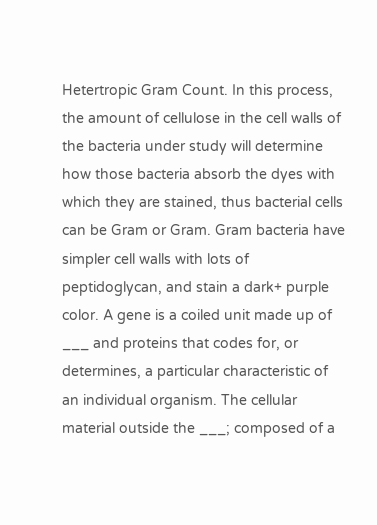Hetertropic Gram Count. In this process, the amount of cellulose in the cell walls of the bacteria under study will determine how those bacteria absorb the dyes with which they are stained, thus bacterial cells can be Gram or Gram. Gram bacteria have simpler cell walls with lots of peptidoglycan, and stain a dark+ purple color. A gene is a coiled unit made up of ___ and proteins that codes for, or determines, a particular characteristic of an individual organism. The cellular material outside the ___; composed of a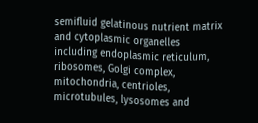semifluid gelatinous nutrient matrix and cytoplasmic organelles including endoplasmic reticulum, ribosomes, Golgi complex, mitochondria, centrioles, microtubules, lysosomes and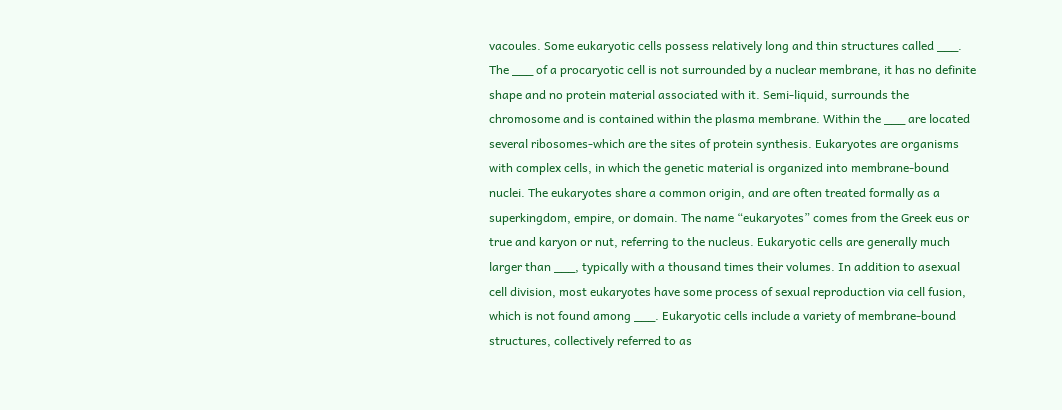vacoules. Some eukaryotic cells possess relatively long and thin structures called ___. The ___ of a procaryotic cell is not surrounded by a nuclear membrane, it has no definite shape and no protein material associated with it. Semi-liquid, surrounds the chromosome and is contained within the plasma membrane. Within the ___ are located several ribosomes-which are the sites of protein synthesis. Eukaryotes are organisms with complex cells, in which the genetic material is organized into membrane-bound nuclei. The eukaryotes share a common origin, and are often treated formally as a superkingdom, empire, or domain. The name “eukaryotes” comes from the Greek eus or true and karyon or nut, referring to the nucleus. Eukaryotic cells are generally much larger than ___, typically with a thousand times their volumes. In addition to asexual cell division, most eukaryotes have some process of sexual reproduction via cell fusion, which is not found among ___. Eukaryotic cells include a variety of membrane-bound structures, collectively referred to as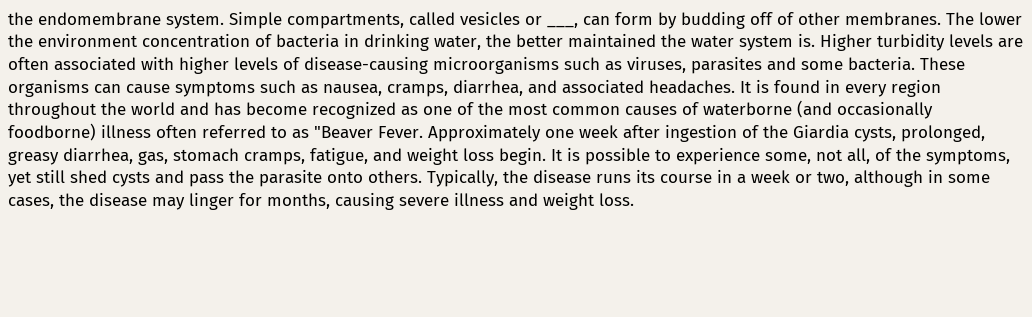the endomembrane system. Simple compartments, called vesicles or ___, can form by budding off of other membranes. The lower the environment concentration of bacteria in drinking water, the better maintained the water system is. Higher turbidity levels are often associated with higher levels of disease-causing microorganisms such as viruses, parasites and some bacteria. These organisms can cause symptoms such as nausea, cramps, diarrhea, and associated headaches. It is found in every region throughout the world and has become recognized as one of the most common causes of waterborne (and occasionally foodborne) illness often referred to as "Beaver Fever. Approximately one week after ingestion of the Giardia cysts, prolonged, greasy diarrhea, gas, stomach cramps, fatigue, and weight loss begin. It is possible to experience some, not all, of the symptoms, yet still shed cysts and pass the parasite onto others. Typically, the disease runs its course in a week or two, although in some cases, the disease may linger for months, causing severe illness and weight loss.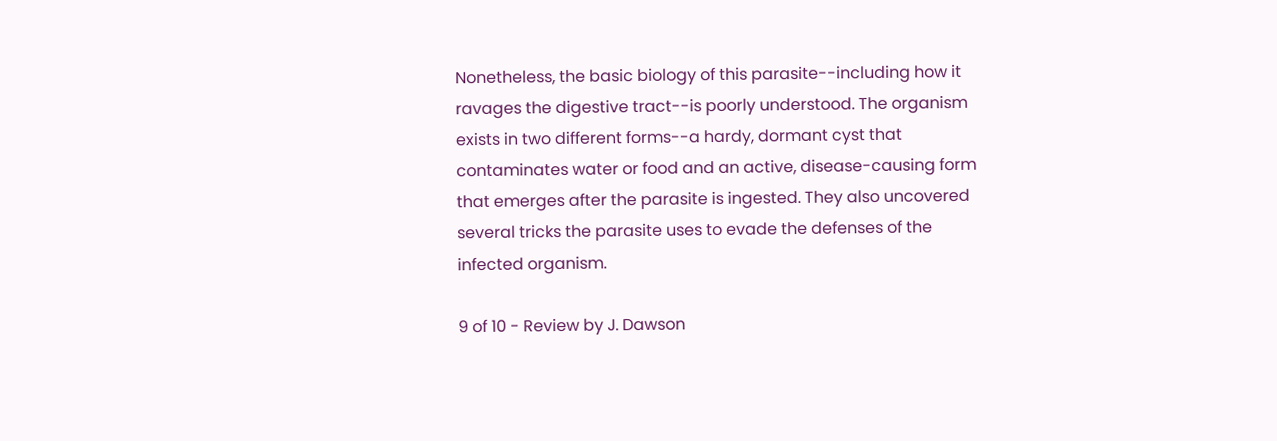Nonetheless, the basic biology of this parasite--including how it ravages the digestive tract--is poorly understood. The organism exists in two different forms--a hardy, dormant cyst that contaminates water or food and an active, disease-causing form that emerges after the parasite is ingested. They also uncovered several tricks the parasite uses to evade the defenses of the infected organism.

9 of 10 - Review by J. Dawson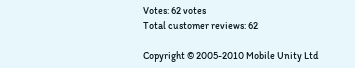Votes: 62 votes
Total customer reviews: 62

Copyright © 2005-2010 Mobile Unity Ltd